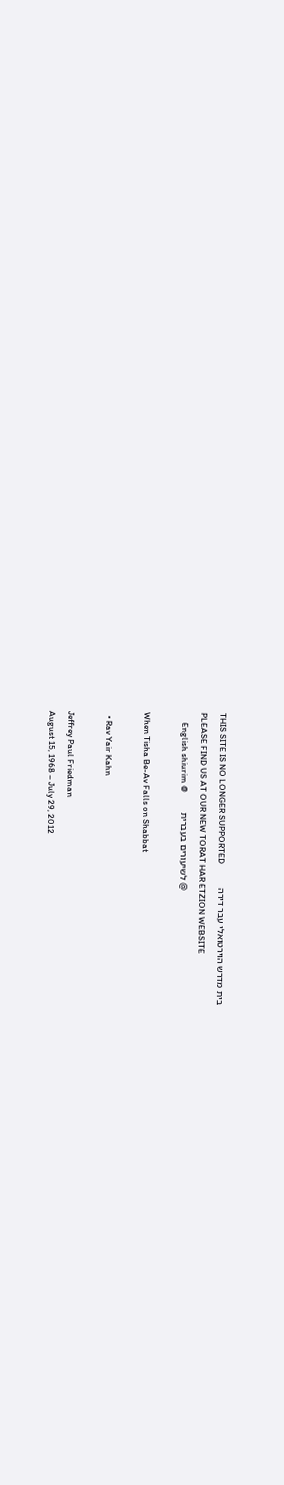THIS SITE IS NO LONGER SUPPORTED            בית מדרש הוירטואלי עבר דירה
PLEASE FIND US AT OUR NEW TORAT HAR ETZION WEBSITE
     English shiurim @          לשיעורים בעברית @

When Tisha Be-Av Falls on Shabbat

  • Rav Yair Kahn

Jeffrey Paul Friedman
August 15, 1968 – July 29, 2012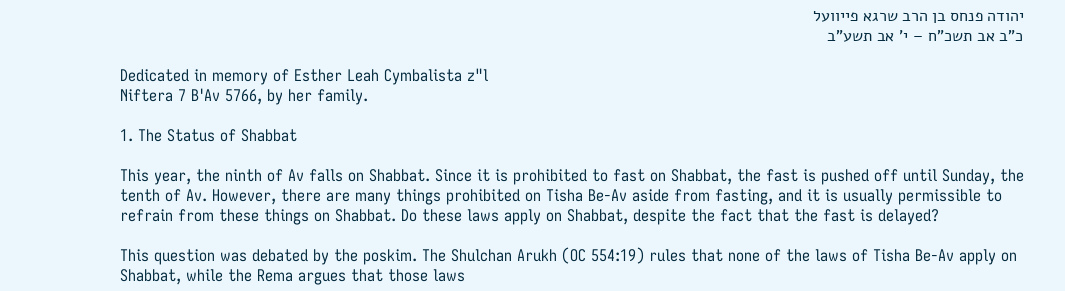יהודה פנחס בן הרב שרגא פייוועל
כ"ב אב תשכ"ח – י' אב תשע"ב

Dedicated in memory of Esther Leah Cymbalista z"l
Niftera 7 B'Av 5766, by her family.

1. The Status of Shabbat

This year, the ninth of Av falls on Shabbat. Since it is prohibited to fast on Shabbat, the fast is pushed off until Sunday, the tenth of Av. However, there are many things prohibited on Tisha Be-Av aside from fasting, and it is usually permissible to refrain from these things on Shabbat. Do these laws apply on Shabbat, despite the fact that the fast is delayed?

This question was debated by the poskim. The Shulchan Arukh (OC 554:19) rules that none of the laws of Tisha Be-Av apply on Shabbat, while the Rema argues that those laws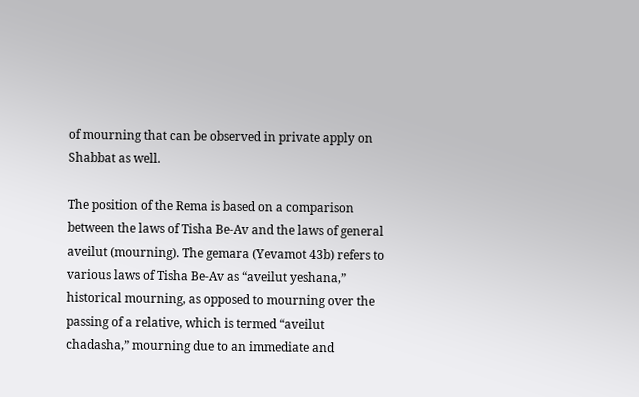of mourning that can be observed in private apply on Shabbat as well.

The position of the Rema is based on a comparison between the laws of Tisha Be-Av and the laws of general aveilut (mourning). The gemara (Yevamot 43b) refers to various laws of Tisha Be-Av as “aveilut yeshana,” historical mourning, as opposed to mourning over the passing of a relative, which is termed “aveilut chadasha,” mourning due to an immediate and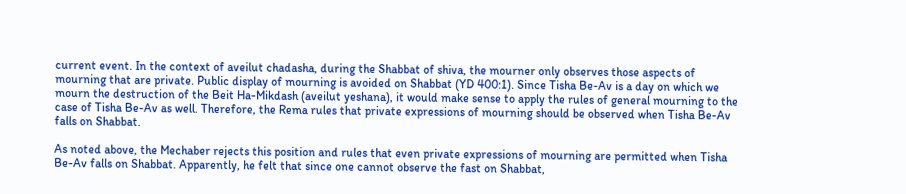current event. In the context of aveilut chadasha, during the Shabbat of shiva, the mourner only observes those aspects of mourning that are private. Public display of mourning is avoided on Shabbat (YD 400:1). Since Tisha Be-Av is a day on which we mourn the destruction of the Beit Ha-Mikdash (aveilut yeshana), it would make sense to apply the rules of general mourning to the case of Tisha Be-Av as well. Therefore, the Rema rules that private expressions of mourning should be observed when Tisha Be-Av falls on Shabbat.

As noted above, the Mechaber rejects this position and rules that even private expressions of mourning are permitted when Tisha Be-Av falls on Shabbat. Apparently, he felt that since one cannot observe the fast on Shabbat,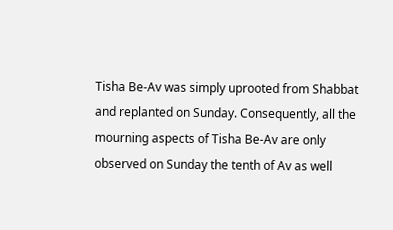Tisha Be-Av was simply uprooted from Shabbat and replanted on Sunday. Consequently, all the mourning aspects of Tisha Be-Av are only observed on Sunday the tenth of Av as well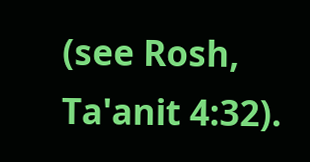(see Rosh, Ta'anit 4:32).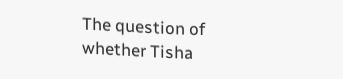The question of whether Tisha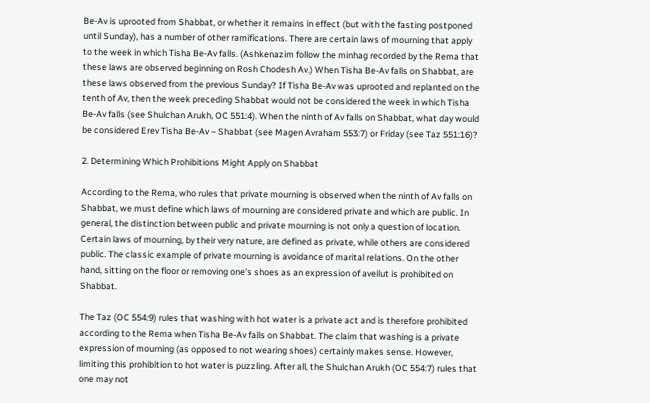Be-Av is uprooted from Shabbat, or whether it remains in effect (but with the fasting postponed until Sunday), has a number of other ramifications. There are certain laws of mourning that apply to the week in which Tisha Be-Av falls. (Ashkenazim follow the minhag recorded by the Rema that these laws are observed beginning on Rosh Chodesh Av.) When Tisha Be-Av falls on Shabbat, are these laws observed from the previous Sunday? If Tisha Be-Av was uprooted and replanted on the tenth of Av, then the week preceding Shabbat would not be considered the week in which Tisha Be-Av falls (see Shulchan Arukh, OC 551:4). When the ninth of Av falls on Shabbat, what day would be considered Erev Tisha Be-Av – Shabbat (see Magen Avraham 553:7) or Friday (see Taz 551:16)?

2. Determining Which Prohibitions Might Apply on Shabbat

According to the Rema, who rules that private mourning is observed when the ninth of Av falls on Shabbat, we must define which laws of mourning are considered private and which are public. In general, the distinction between public and private mourning is not only a question of location. Certain laws of mourning, by their very nature, are defined as private, while others are considered public. The classic example of private mourning is avoidance of marital relations. On the other hand, sitting on the floor or removing one's shoes as an expression of aveilut is prohibited on Shabbat.

The Taz (OC 554:9) rules that washing with hot water is a private act and is therefore prohibited according to the Rema when Tisha Be-Av falls on Shabbat. The claim that washing is a private expression of mourning (as opposed to not wearing shoes) certainly makes sense. However, limiting this prohibition to hot water is puzzling. After all, the Shulchan Arukh (OC 554:7) rules that one may not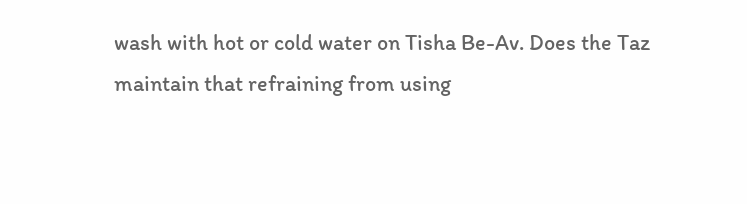wash with hot or cold water on Tisha Be-Av. Does the Taz maintain that refraining from using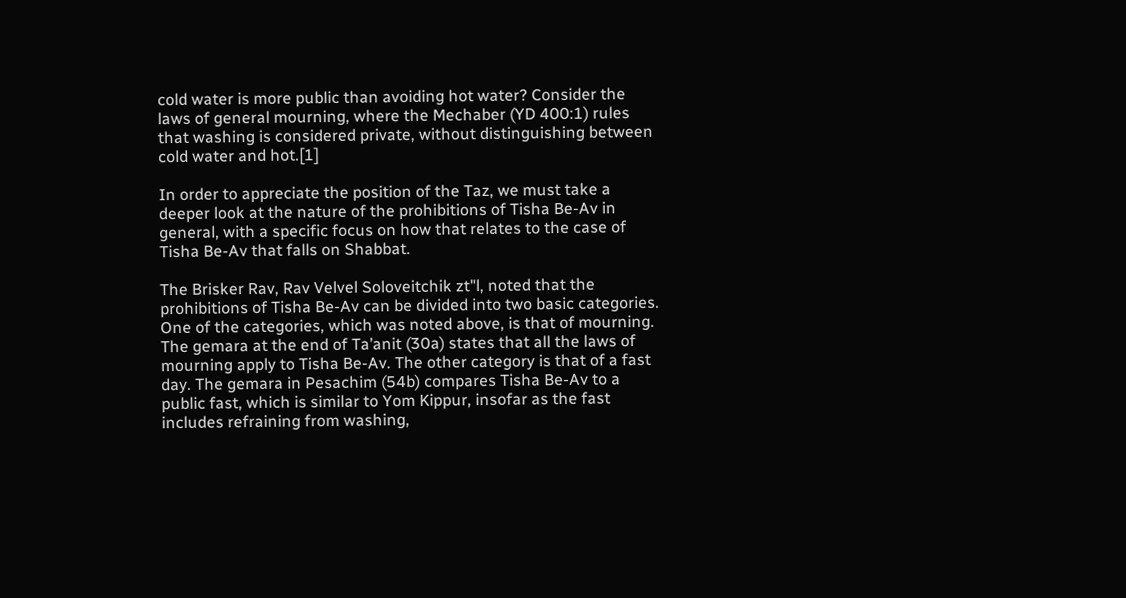cold water is more public than avoiding hot water? Consider the laws of general mourning, where the Mechaber (YD 400:1) rules that washing is considered private, without distinguishing between cold water and hot.[1]

In order to appreciate the position of the Taz, we must take a deeper look at the nature of the prohibitions of Tisha Be-Av in general, with a specific focus on how that relates to the case of Tisha Be-Av that falls on Shabbat.

The Brisker Rav, Rav Velvel Soloveitchik zt"l, noted that the prohibitions of Tisha Be-Av can be divided into two basic categories. One of the categories, which was noted above, is that of mourning. The gemara at the end of Ta’anit (30a) states that all the laws of mourning apply to Tisha Be-Av. The other category is that of a fast day. The gemara in Pesachim (54b) compares Tisha Be-Av to a public fast, which is similar to Yom Kippur, insofar as the fast includes refraining from washing,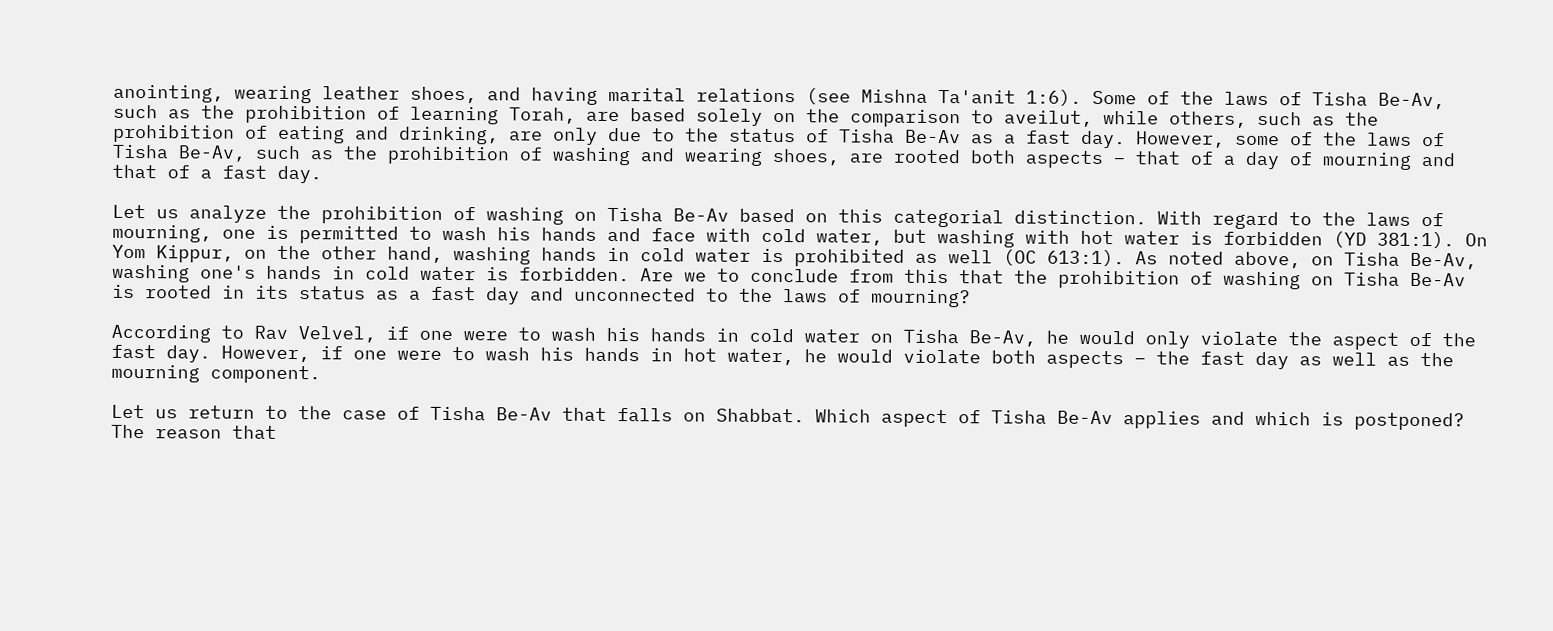anointing, wearing leather shoes, and having marital relations (see Mishna Ta'anit 1:6). Some of the laws of Tisha Be-Av, such as the prohibition of learning Torah, are based solely on the comparison to aveilut, while others, such as the prohibition of eating and drinking, are only due to the status of Tisha Be-Av as a fast day. However, some of the laws of Tisha Be-Av, such as the prohibition of washing and wearing shoes, are rooted both aspects – that of a day of mourning and that of a fast day.

Let us analyze the prohibition of washing on Tisha Be-Av based on this categorial distinction. With regard to the laws of mourning, one is permitted to wash his hands and face with cold water, but washing with hot water is forbidden (YD 381:1). On Yom Kippur, on the other hand, washing hands in cold water is prohibited as well (OC 613:1). As noted above, on Tisha Be-Av, washing one's hands in cold water is forbidden. Are we to conclude from this that the prohibition of washing on Tisha Be-Av is rooted in its status as a fast day and unconnected to the laws of mourning?

According to Rav Velvel, if one were to wash his hands in cold water on Tisha Be-Av, he would only violate the aspect of the fast day. However, if one were to wash his hands in hot water, he would violate both aspects – the fast day as well as the mourning component.

Let us return to the case of Tisha Be-Av that falls on Shabbat. Which aspect of Tisha Be-Av applies and which is postponed? The reason that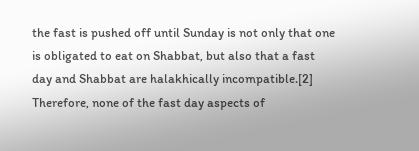the fast is pushed off until Sunday is not only that one is obligated to eat on Shabbat, but also that a fast day and Shabbat are halakhically incompatible.[2] Therefore, none of the fast day aspects of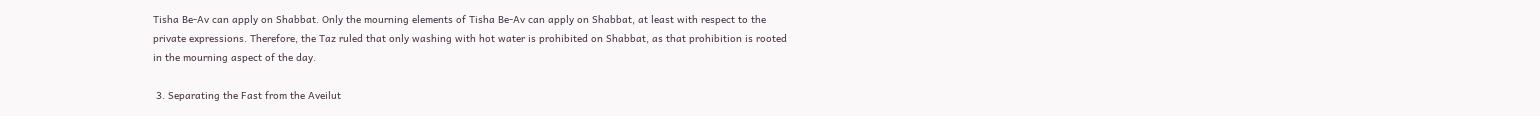Tisha Be-Av can apply on Shabbat. Only the mourning elements of Tisha Be-Av can apply on Shabbat, at least with respect to the private expressions. Therefore, the Taz ruled that only washing with hot water is prohibited on Shabbat, as that prohibition is rooted in the mourning aspect of the day.

 3. Separating the Fast from the Aveilut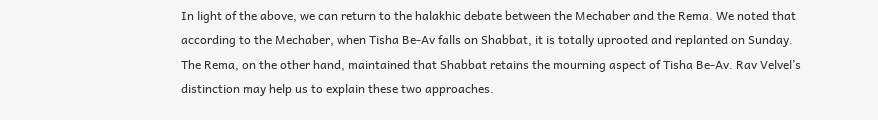In light of the above, we can return to the halakhic debate between the Mechaber and the Rema. We noted that according to the Mechaber, when Tisha Be-Av falls on Shabbat, it is totally uprooted and replanted on Sunday. The Rema, on the other hand, maintained that Shabbat retains the mourning aspect of Tisha Be-Av. Rav Velvel’s distinction may help us to explain these two approaches.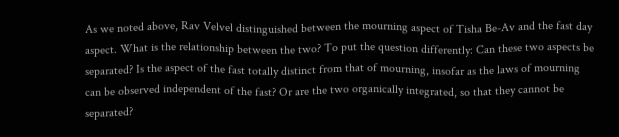As we noted above, Rav Velvel distinguished between the mourning aspect of Tisha Be-Av and the fast day aspect. What is the relationship between the two? To put the question differently: Can these two aspects be separated? Is the aspect of the fast totally distinct from that of mourning, insofar as the laws of mourning can be observed independent of the fast? Or are the two organically integrated, so that they cannot be separated?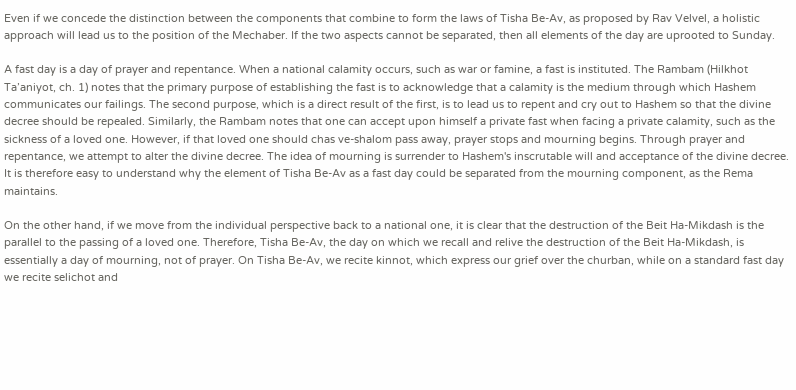Even if we concede the distinction between the components that combine to form the laws of Tisha Be-Av, as proposed by Rav Velvel, a holistic approach will lead us to the position of the Mechaber. If the two aspects cannot be separated, then all elements of the day are uprooted to Sunday.

A fast day is a day of prayer and repentance. When a national calamity occurs, such as war or famine, a fast is instituted. The Rambam (Hilkhot Ta’aniyot, ch. 1) notes that the primary purpose of establishing the fast is to acknowledge that a calamity is the medium through which Hashem communicates our failings. The second purpose, which is a direct result of the first, is to lead us to repent and cry out to Hashem so that the divine decree should be repealed. Similarly, the Rambam notes that one can accept upon himself a private fast when facing a private calamity, such as the sickness of a loved one. However, if that loved one should chas ve-shalom pass away, prayer stops and mourning begins. Through prayer and repentance, we attempt to alter the divine decree. The idea of mourning is surrender to Hashem's inscrutable will and acceptance of the divine decree.  It is therefore easy to understand why the element of Tisha Be-Av as a fast day could be separated from the mourning component, as the Rema maintains.

On the other hand, if we move from the individual perspective back to a national one, it is clear that the destruction of the Beit Ha-Mikdash is the parallel to the passing of a loved one. Therefore, Tisha Be-Av, the day on which we recall and relive the destruction of the Beit Ha-Mikdash, is essentially a day of mourning, not of prayer. On Tisha Be-Av, we recite kinnot, which express our grief over the churban, while on a standard fast day we recite selichot and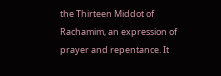the Thirteen Middot of Rachamim, an expression of prayer and repentance. It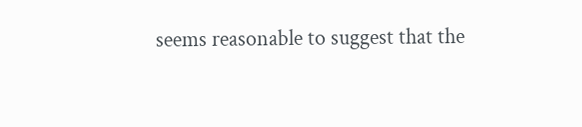seems reasonable to suggest that the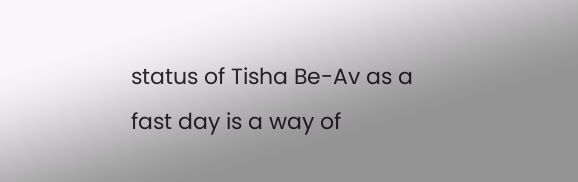status of Tisha Be-Av as a fast day is a way of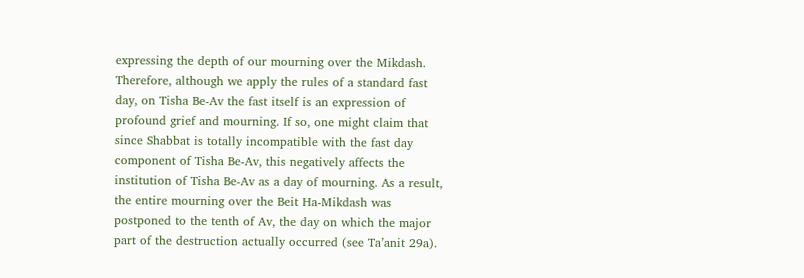expressing the depth of our mourning over the Mikdash. Therefore, although we apply the rules of a standard fast day, on Tisha Be-Av the fast itself is an expression of profound grief and mourning. If so, one might claim that since Shabbat is totally incompatible with the fast day component of Tisha Be-Av, this negatively affects the institution of Tisha Be-Av as a day of mourning. As a result, the entire mourning over the Beit Ha-Mikdash was postponed to the tenth of Av, the day on which the major part of the destruction actually occurred (see Ta’anit 29a).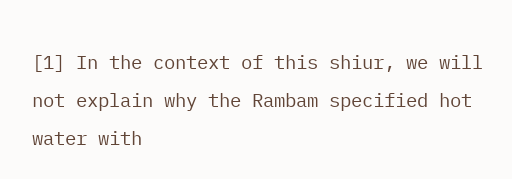[1] In the context of this shiur, we will not explain why the Rambam specified hot water with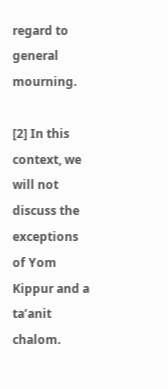regard to general mourning.

[2] In this context, we will not discuss the exceptions of Yom Kippur and a ta’anit chalom.